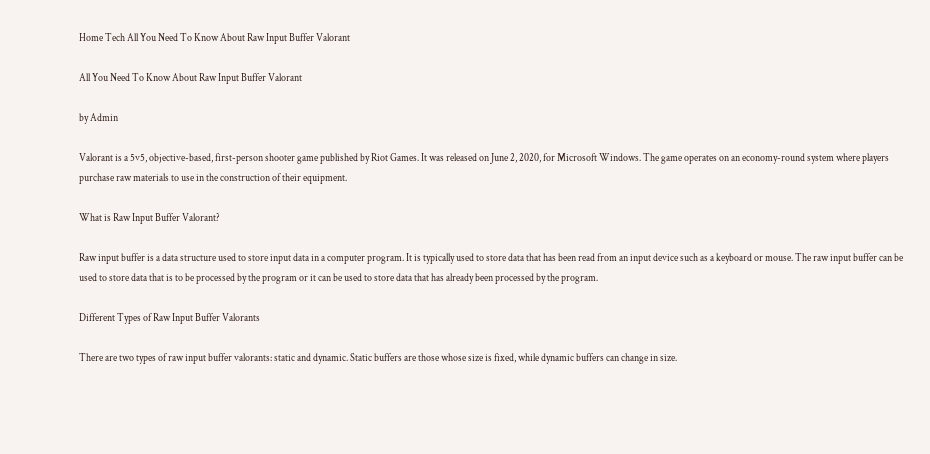Home Tech All You Need To Know About Raw Input Buffer Valorant

All You Need To Know About Raw Input Buffer Valorant

by Admin

Valorant is a 5v5, objective-based, first-person shooter game published by Riot Games. It was released on June 2, 2020, for Microsoft Windows. The game operates on an economy-round system where players purchase raw materials to use in the construction of their equipment.

What is Raw Input Buffer Valorant?

Raw input buffer is a data structure used to store input data in a computer program. It is typically used to store data that has been read from an input device such as a keyboard or mouse. The raw input buffer can be used to store data that is to be processed by the program or it can be used to store data that has already been processed by the program.

Different Types of Raw Input Buffer Valorants

There are two types of raw input buffer valorants: static and dynamic. Static buffers are those whose size is fixed, while dynamic buffers can change in size.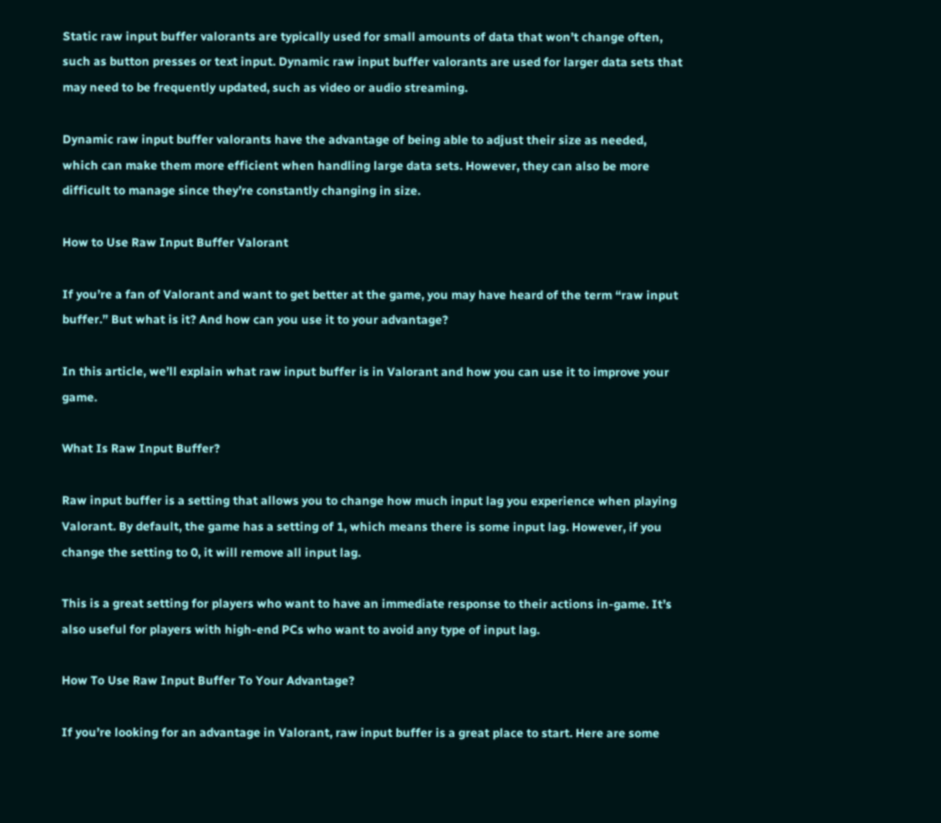Static raw input buffer valorants are typically used for small amounts of data that won’t change often, such as button presses or text input. Dynamic raw input buffer valorants are used for larger data sets that may need to be frequently updated, such as video or audio streaming.

Dynamic raw input buffer valorants have the advantage of being able to adjust their size as needed, which can make them more efficient when handling large data sets. However, they can also be more difficult to manage since they’re constantly changing in size.

How to Use Raw Input Buffer Valorant

If you’re a fan of Valorant and want to get better at the game, you may have heard of the term “raw input buffer.” But what is it? And how can you use it to your advantage?

In this article, we’ll explain what raw input buffer is in Valorant and how you can use it to improve your game.

What Is Raw Input Buffer?

Raw input buffer is a setting that allows you to change how much input lag you experience when playing Valorant. By default, the game has a setting of 1, which means there is some input lag. However, if you change the setting to 0, it will remove all input lag.

This is a great setting for players who want to have an immediate response to their actions in-game. It’s also useful for players with high-end PCs who want to avoid any type of input lag.

How To Use Raw Input Buffer To Your Advantage?

If you’re looking for an advantage in Valorant, raw input buffer is a great place to start. Here are some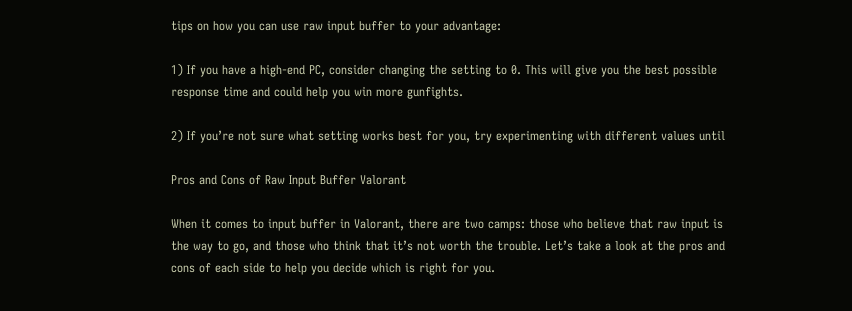tips on how you can use raw input buffer to your advantage:

1) If you have a high-end PC, consider changing the setting to 0. This will give you the best possible response time and could help you win more gunfights.

2) If you’re not sure what setting works best for you, try experimenting with different values until

Pros and Cons of Raw Input Buffer Valorant

When it comes to input buffer in Valorant, there are two camps: those who believe that raw input is the way to go, and those who think that it’s not worth the trouble. Let’s take a look at the pros and cons of each side to help you decide which is right for you.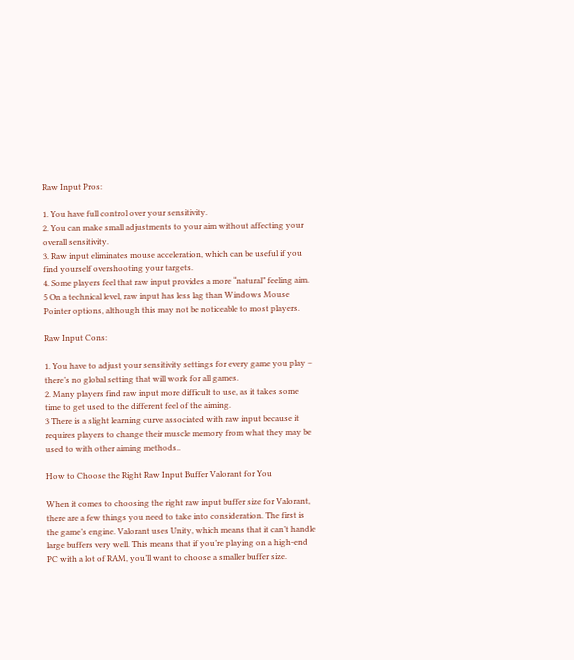Raw Input Pros:

1. You have full control over your sensitivity.
2. You can make small adjustments to your aim without affecting your overall sensitivity.
3. Raw input eliminates mouse acceleration, which can be useful if you find yourself overshooting your targets.
4. Some players feel that raw input provides a more “natural” feeling aim.
5 On a technical level, raw input has less lag than Windows Mouse Pointer options, although this may not be noticeable to most players.

Raw Input Cons:

1. You have to adjust your sensitivity settings for every game you play – there’s no global setting that will work for all games.
2. Many players find raw input more difficult to use, as it takes some time to get used to the different feel of the aiming.
3 There is a slight learning curve associated with raw input because it requires players to change their muscle memory from what they may be used to with other aiming methods..

How to Choose the Right Raw Input Buffer Valorant for You

When it comes to choosing the right raw input buffer size for Valorant, there are a few things you need to take into consideration. The first is the game’s engine. Valorant uses Unity, which means that it can’t handle large buffers very well. This means that if you’re playing on a high-end PC with a lot of RAM, you’ll want to choose a smaller buffer size.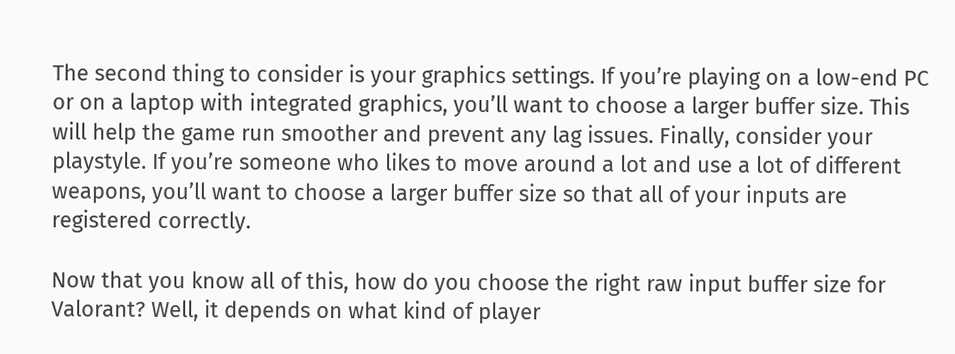The second thing to consider is your graphics settings. If you’re playing on a low-end PC or on a laptop with integrated graphics, you’ll want to choose a larger buffer size. This will help the game run smoother and prevent any lag issues. Finally, consider your playstyle. If you’re someone who likes to move around a lot and use a lot of different weapons, you’ll want to choose a larger buffer size so that all of your inputs are registered correctly.

Now that you know all of this, how do you choose the right raw input buffer size for Valorant? Well, it depends on what kind of player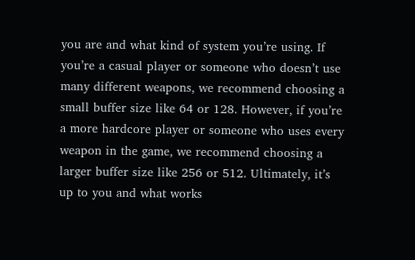you are and what kind of system you’re using. If you’re a casual player or someone who doesn’t use many different weapons, we recommend choosing a small buffer size like 64 or 128. However, if you’re a more hardcore player or someone who uses every weapon in the game, we recommend choosing a larger buffer size like 256 or 512. Ultimately, it’s up to you and what works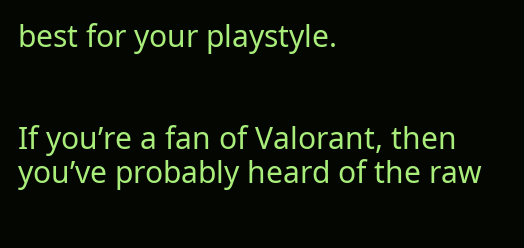best for your playstyle.


If you’re a fan of Valorant, then you’ve probably heard of the raw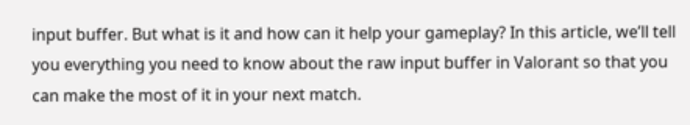input buffer. But what is it and how can it help your gameplay? In this article, we’ll tell you everything you need to know about the raw input buffer in Valorant so that you can make the most of it in your next match.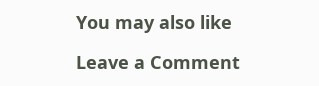You may also like

Leave a Comment